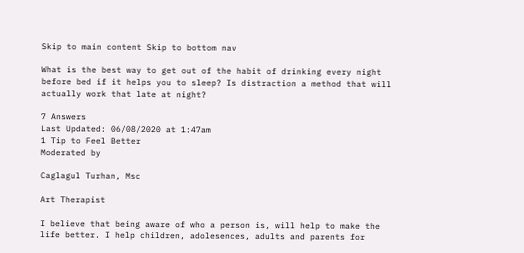Skip to main content Skip to bottom nav

What is the best way to get out of the habit of drinking every night before bed if it helps you to sleep? Is distraction a method that will actually work that late at night?

7 Answers
Last Updated: 06/08/2020 at 1:47am
1 Tip to Feel Better
Moderated by

Caglagul Turhan, Msc

Art Therapist

I believe that being aware of who a person is, will help to make the life better. I help children, adolesences, adults and parents for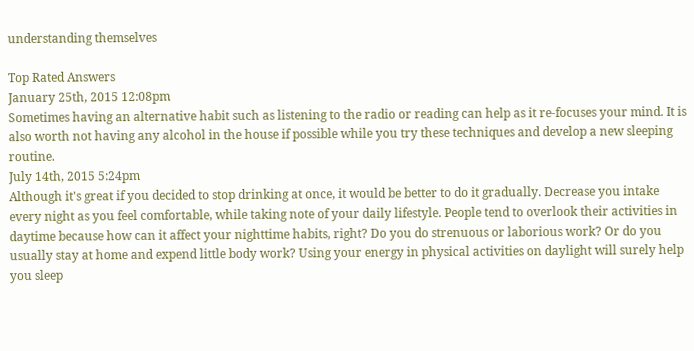understanding themselves

Top Rated Answers
January 25th, 2015 12:08pm
Sometimes having an alternative habit such as listening to the radio or reading can help as it re-focuses your mind. It is also worth not having any alcohol in the house if possible while you try these techniques and develop a new sleeping routine.
July 14th, 2015 5:24pm
Although it's great if you decided to stop drinking at once, it would be better to do it gradually. Decrease you intake every night as you feel comfortable, while taking note of your daily lifestyle. People tend to overlook their activities in daytime because how can it affect your nighttime habits, right? Do you do strenuous or laborious work? Or do you usually stay at home and expend little body work? Using your energy in physical activities on daylight will surely help you sleep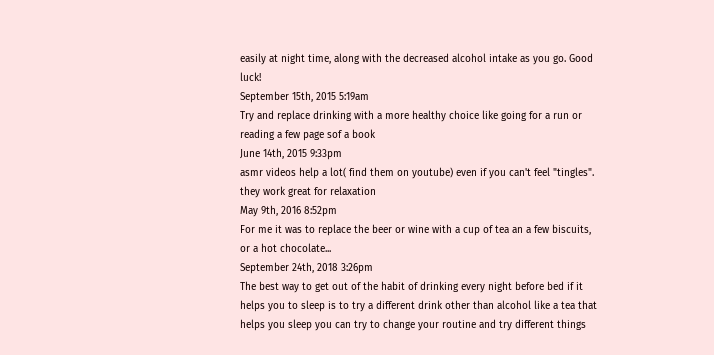easily at night time, along with the decreased alcohol intake as you go. Good luck!
September 15th, 2015 5:19am
Try and replace drinking with a more healthy choice like going for a run or reading a few page sof a book
June 14th, 2015 9:33pm
asmr videos help a lot( find them on youtube) even if you can't feel "tingles". they work great for relaxation
May 9th, 2016 8:52pm
For me it was to replace the beer or wine with a cup of tea an a few biscuits, or a hot chocolate...
September 24th, 2018 3:26pm
The best way to get out of the habit of drinking every night before bed if it helps you to sleep is to try a different drink other than alcohol like a tea that helps you sleep you can try to change your routine and try different things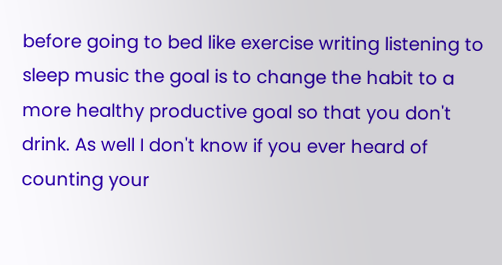before going to bed like exercise writing listening to sleep music the goal is to change the habit to a more healthy productive goal so that you don't drink. As well I don't know if you ever heard of counting your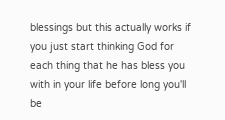blessings but this actually works if you just start thinking God for each thing that he has bless you with in your life before long you'll be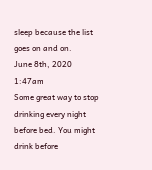sleep because the list goes on and on.
June 8th, 2020 1:47am
Some great way to stop drinking every night before bed. You might drink before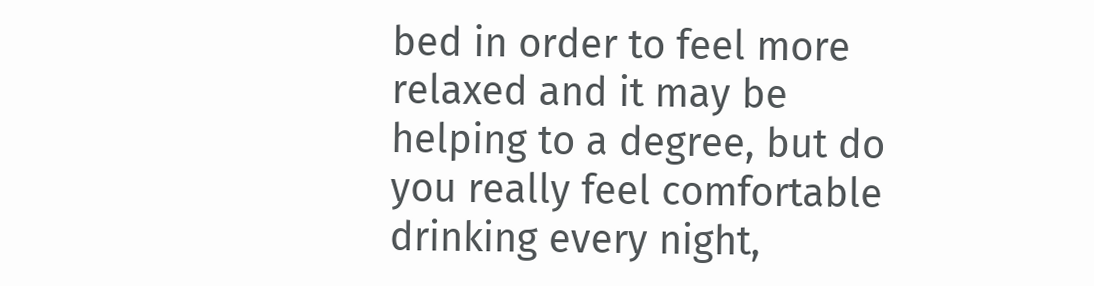bed in order to feel more relaxed and it may be helping to a degree, but do you really feel comfortable drinking every night,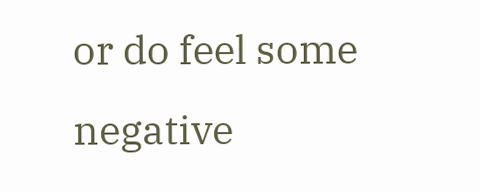or do feel some negative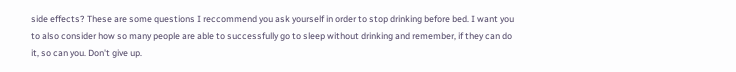side effects? These are some questions I reccommend you ask yourself in order to stop drinking before bed. I want you to also consider how so many people are able to successfully go to sleep without drinking and remember, if they can do it, so can you. Don't give up.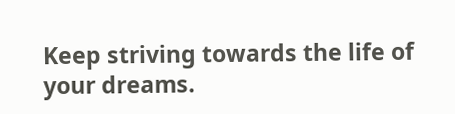Keep striving towards the life of your dreams.